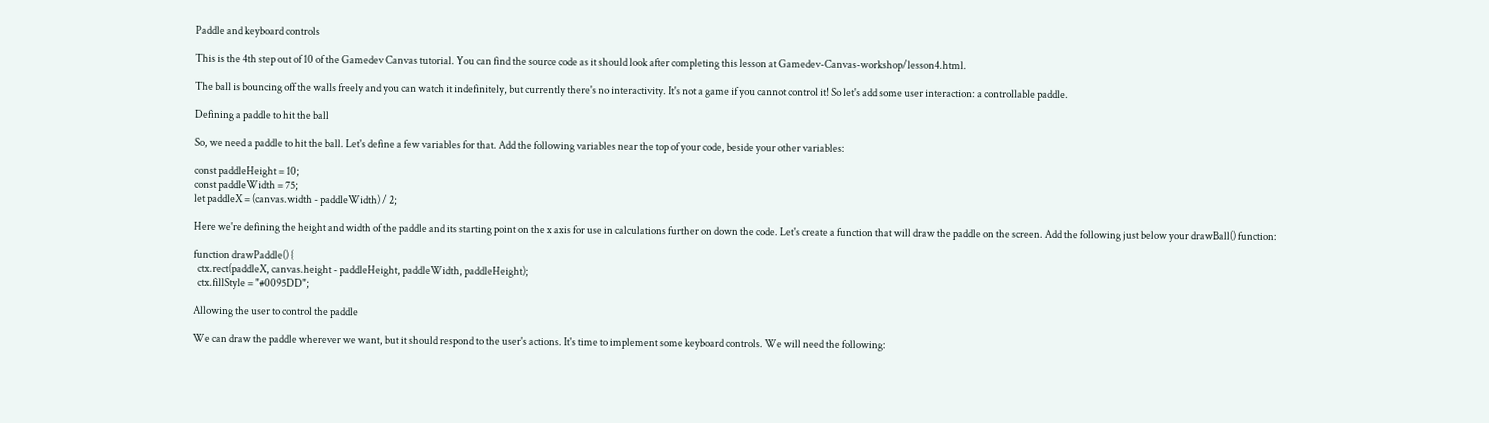Paddle and keyboard controls

This is the 4th step out of 10 of the Gamedev Canvas tutorial. You can find the source code as it should look after completing this lesson at Gamedev-Canvas-workshop/lesson4.html.

The ball is bouncing off the walls freely and you can watch it indefinitely, but currently there's no interactivity. It's not a game if you cannot control it! So let's add some user interaction: a controllable paddle.

Defining a paddle to hit the ball

So, we need a paddle to hit the ball. Let's define a few variables for that. Add the following variables near the top of your code, beside your other variables:

const paddleHeight = 10;
const paddleWidth = 75;
let paddleX = (canvas.width - paddleWidth) / 2;

Here we're defining the height and width of the paddle and its starting point on the x axis for use in calculations further on down the code. Let's create a function that will draw the paddle on the screen. Add the following just below your drawBall() function:

function drawPaddle() {
  ctx.rect(paddleX, canvas.height - paddleHeight, paddleWidth, paddleHeight);
  ctx.fillStyle = "#0095DD";

Allowing the user to control the paddle

We can draw the paddle wherever we want, but it should respond to the user's actions. It's time to implement some keyboard controls. We will need the following: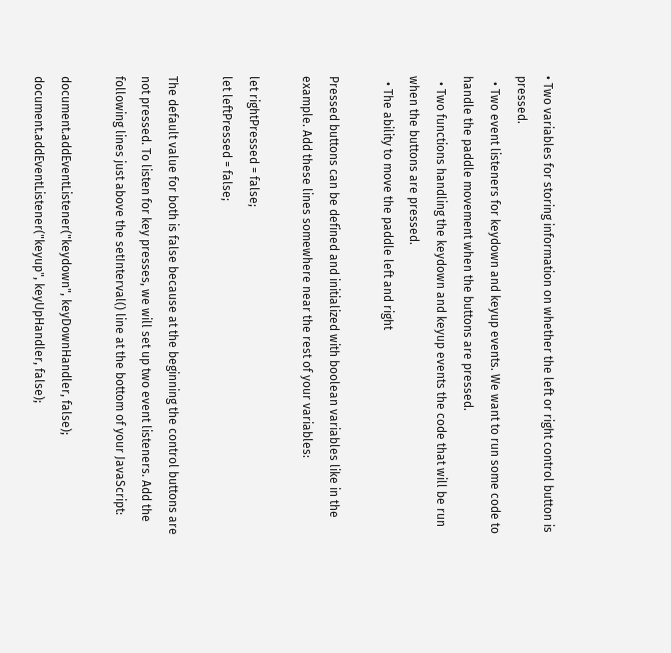• Two variables for storing information on whether the left or right control button is pressed.
  • Two event listeners for keydown and keyup events. We want to run some code to handle the paddle movement when the buttons are pressed.
  • Two functions handling the keydown and keyup events the code that will be run when the buttons are pressed.
  • The ability to move the paddle left and right

Pressed buttons can be defined and initialized with boolean variables like in the example. Add these lines somewhere near the rest of your variables:

let rightPressed = false;
let leftPressed = false;

The default value for both is false because at the beginning the control buttons are not pressed. To listen for key presses, we will set up two event listeners. Add the following lines just above the setInterval() line at the bottom of your JavaScript:

document.addEventListener("keydown", keyDownHandler, false);
document.addEventListener("keyup", keyUpHandler, false);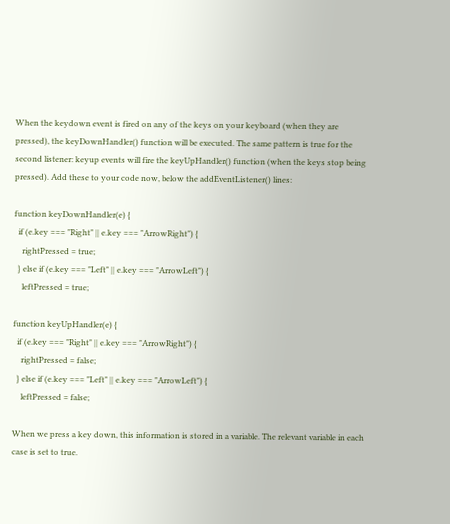When the keydown event is fired on any of the keys on your keyboard (when they are pressed), the keyDownHandler() function will be executed. The same pattern is true for the second listener: keyup events will fire the keyUpHandler() function (when the keys stop being pressed). Add these to your code now, below the addEventListener() lines:

function keyDownHandler(e) {
  if (e.key === "Right" || e.key === "ArrowRight") {
    rightPressed = true;
  } else if (e.key === "Left" || e.key === "ArrowLeft") {
    leftPressed = true;

function keyUpHandler(e) {
  if (e.key === "Right" || e.key === "ArrowRight") {
    rightPressed = false;
  } else if (e.key === "Left" || e.key === "ArrowLeft") {
    leftPressed = false;

When we press a key down, this information is stored in a variable. The relevant variable in each case is set to true.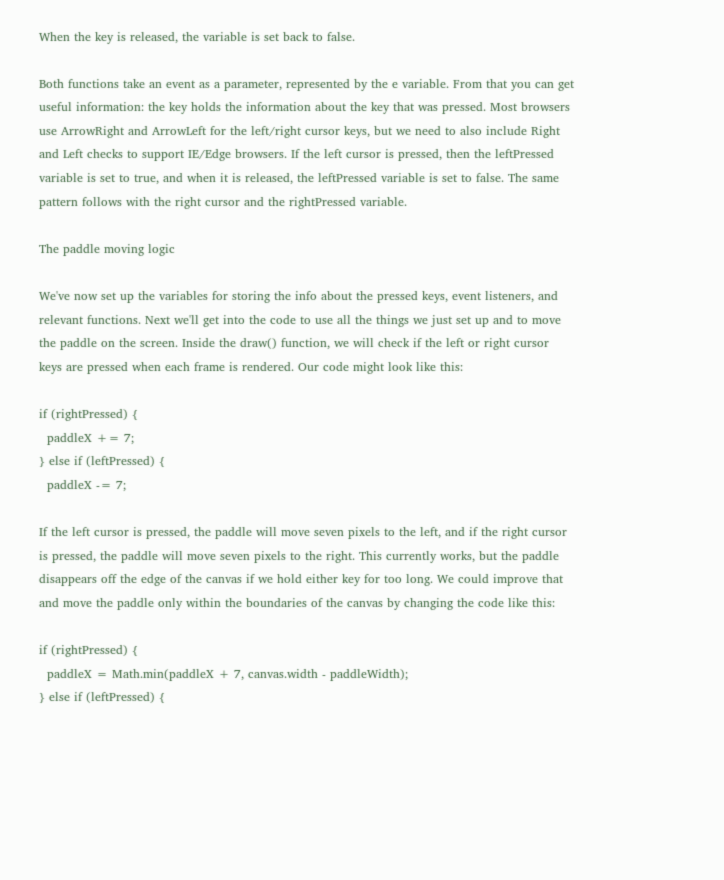When the key is released, the variable is set back to false.

Both functions take an event as a parameter, represented by the e variable. From that you can get useful information: the key holds the information about the key that was pressed. Most browsers use ArrowRight and ArrowLeft for the left/right cursor keys, but we need to also include Right and Left checks to support IE/Edge browsers. If the left cursor is pressed, then the leftPressed variable is set to true, and when it is released, the leftPressed variable is set to false. The same pattern follows with the right cursor and the rightPressed variable.

The paddle moving logic

We've now set up the variables for storing the info about the pressed keys, event listeners, and relevant functions. Next we'll get into the code to use all the things we just set up and to move the paddle on the screen. Inside the draw() function, we will check if the left or right cursor keys are pressed when each frame is rendered. Our code might look like this:

if (rightPressed) {
  paddleX += 7;
} else if (leftPressed) {
  paddleX -= 7;

If the left cursor is pressed, the paddle will move seven pixels to the left, and if the right cursor is pressed, the paddle will move seven pixels to the right. This currently works, but the paddle disappears off the edge of the canvas if we hold either key for too long. We could improve that and move the paddle only within the boundaries of the canvas by changing the code like this:

if (rightPressed) {
  paddleX = Math.min(paddleX + 7, canvas.width - paddleWidth);
} else if (leftPressed) {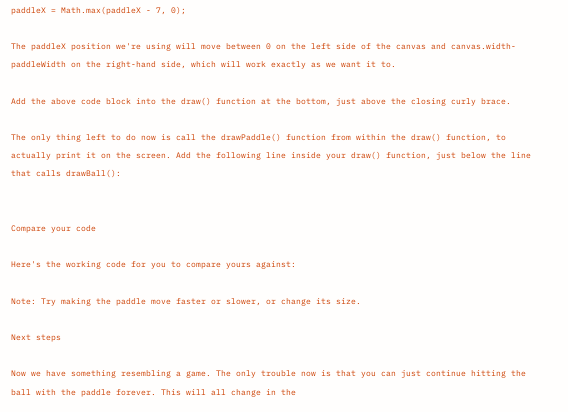paddleX = Math.max(paddleX - 7, 0);

The paddleX position we're using will move between 0 on the left side of the canvas and canvas.width-paddleWidth on the right-hand side, which will work exactly as we want it to.

Add the above code block into the draw() function at the bottom, just above the closing curly brace.

The only thing left to do now is call the drawPaddle() function from within the draw() function, to actually print it on the screen. Add the following line inside your draw() function, just below the line that calls drawBall():


Compare your code

Here's the working code for you to compare yours against:

Note: Try making the paddle move faster or slower, or change its size.

Next steps

Now we have something resembling a game. The only trouble now is that you can just continue hitting the ball with the paddle forever. This will all change in the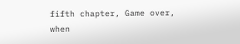fifth chapter, Game over, when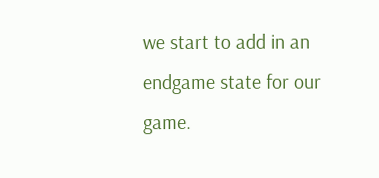we start to add in an endgame state for our game.